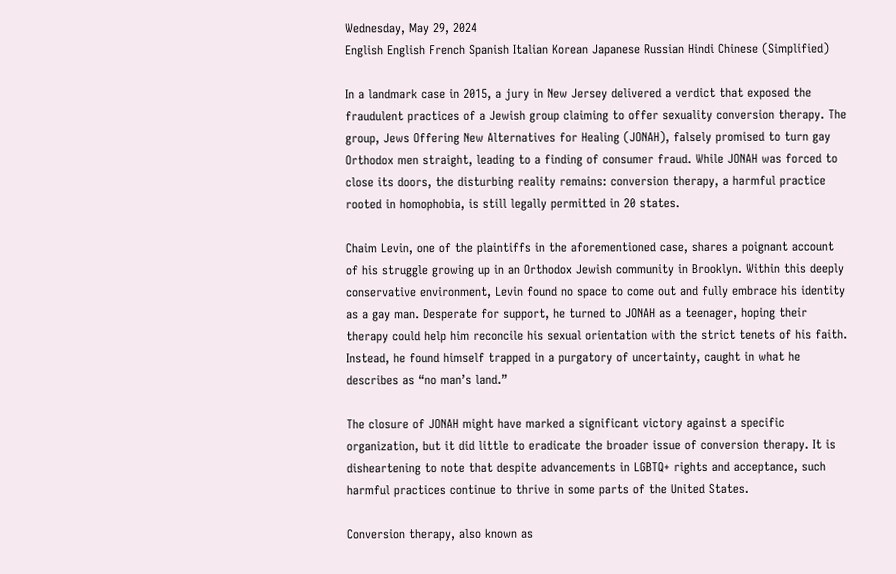Wednesday, May 29, 2024
English English French Spanish Italian Korean Japanese Russian Hindi Chinese (Simplified)

In a landmark case in 2015, a jury in New Jersey delivered a verdict that exposed the fraudulent practices of a Jewish group claiming to offer sexuality conversion therapy. The group, Jews Offering New Alternatives for Healing (JONAH), falsely promised to turn gay Orthodox men straight, leading to a finding of consumer fraud. While JONAH was forced to close its doors, the disturbing reality remains: conversion therapy, a harmful practice rooted in homophobia, is still legally permitted in 20 states.

Chaim Levin, one of the plaintiffs in the aforementioned case, shares a poignant account of his struggle growing up in an Orthodox Jewish community in Brooklyn. Within this deeply conservative environment, Levin found no space to come out and fully embrace his identity as a gay man. Desperate for support, he turned to JONAH as a teenager, hoping their therapy could help him reconcile his sexual orientation with the strict tenets of his faith. Instead, he found himself trapped in a purgatory of uncertainty, caught in what he describes as “no man’s land.”

The closure of JONAH might have marked a significant victory against a specific organization, but it did little to eradicate the broader issue of conversion therapy. It is disheartening to note that despite advancements in LGBTQ+ rights and acceptance, such harmful practices continue to thrive in some parts of the United States.

Conversion therapy, also known as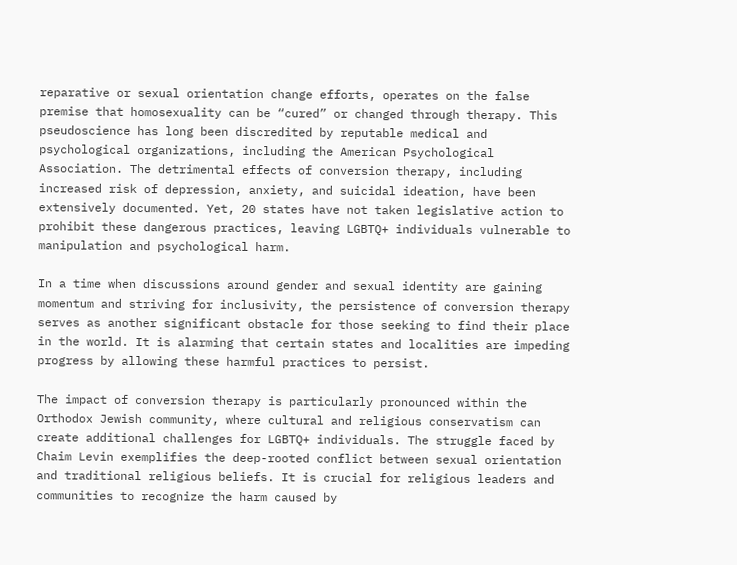reparative or sexual orientation change efforts, operates on the false premise that homosexuality can be “cured” or changed through therapy. This pseudoscience has long been discredited by reputable medical and psychological organizations, including the American Psychological Association. The detrimental effects of conversion therapy, including increased risk of depression, anxiety, and suicidal ideation, have been extensively documented. Yet, 20 states have not taken legislative action to prohibit these dangerous practices, leaving LGBTQ+ individuals vulnerable to manipulation and psychological harm.

In a time when discussions around gender and sexual identity are gaining momentum and striving for inclusivity, the persistence of conversion therapy serves as another significant obstacle for those seeking to find their place in the world. It is alarming that certain states and localities are impeding progress by allowing these harmful practices to persist.

The impact of conversion therapy is particularly pronounced within the Orthodox Jewish community, where cultural and religious conservatism can create additional challenges for LGBTQ+ individuals. The struggle faced by Chaim Levin exemplifies the deep-rooted conflict between sexual orientation and traditional religious beliefs. It is crucial for religious leaders and communities to recognize the harm caused by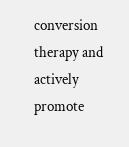conversion therapy and actively promote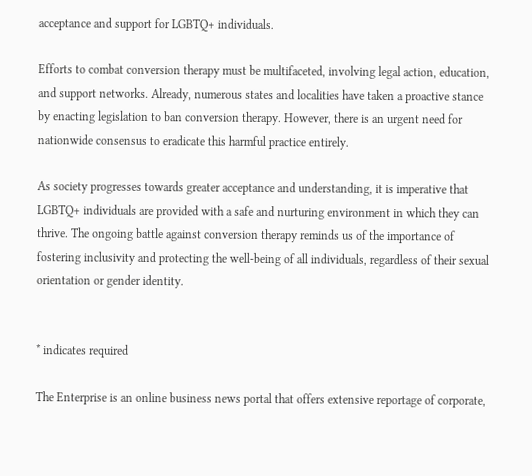acceptance and support for LGBTQ+ individuals.

Efforts to combat conversion therapy must be multifaceted, involving legal action, education, and support networks. Already, numerous states and localities have taken a proactive stance by enacting legislation to ban conversion therapy. However, there is an urgent need for nationwide consensus to eradicate this harmful practice entirely.

As society progresses towards greater acceptance and understanding, it is imperative that LGBTQ+ individuals are provided with a safe and nurturing environment in which they can thrive. The ongoing battle against conversion therapy reminds us of the importance of fostering inclusivity and protecting the well-being of all individuals, regardless of their sexual orientation or gender identity.


* indicates required

The Enterprise is an online business news portal that offers extensive reportage of corporate,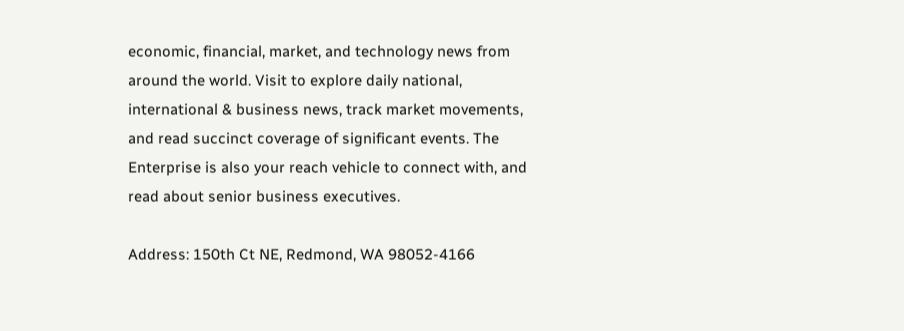economic, financial, market, and technology news from around the world. Visit to explore daily national, international & business news, track market movements, and read succinct coverage of significant events. The Enterprise is also your reach vehicle to connect with, and read about senior business executives.

Address: 150th Ct NE, Redmond, WA 98052-4166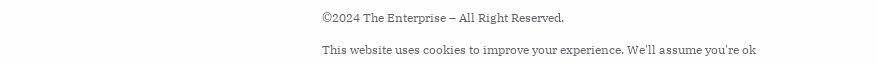©2024 The Enterprise – All Right Reserved.

This website uses cookies to improve your experience. We'll assume you're ok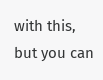with this, but you can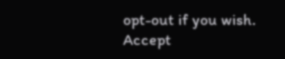opt-out if you wish. Accept